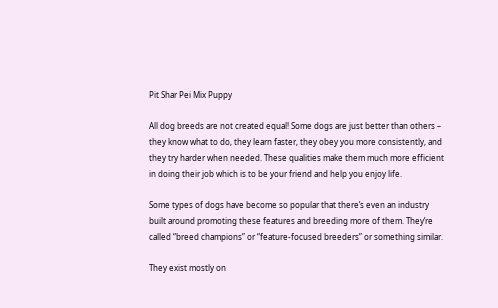Pit Shar Pei Mix Puppy

All dog breeds are not created equal! Some dogs are just better than others – they know what to do, they learn faster, they obey you more consistently, and they try harder when needed. These qualities make them much more efficient in doing their job which is to be your friend and help you enjoy life.

Some types of dogs have become so popular that there’s even an industry built around promoting these features and breeding more of them. They’re called “breed champions” or “feature-focused breeders” or something similar.

They exist mostly on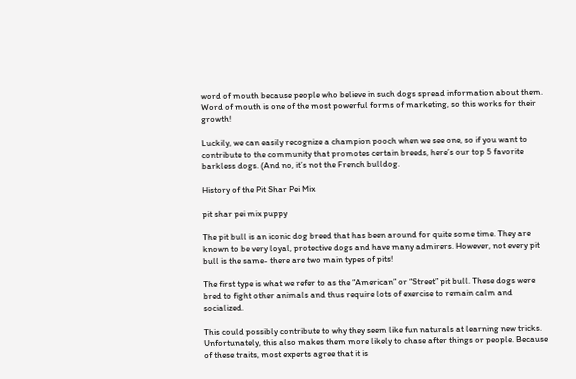word of mouth because people who believe in such dogs spread information about them. Word of mouth is one of the most powerful forms of marketing, so this works for their growth!

Luckily, we can easily recognize a champion pooch when we see one, so if you want to contribute to the community that promotes certain breeds, here’s our top 5 favorite barkless dogs. (And no, it’s not the French bulldog.

History of the Pit Shar Pei Mix

pit shar pei mix puppy

The pit bull is an iconic dog breed that has been around for quite some time. They are known to be very loyal, protective dogs and have many admirers. However, not every pit bull is the same- there are two main types of pits!

The first type is what we refer to as the “American” or “Street” pit bull. These dogs were bred to fight other animals and thus require lots of exercise to remain calm and socialized.

This could possibly contribute to why they seem like fun naturals at learning new tricks. Unfortunately, this also makes them more likely to chase after things or people. Because of these traits, most experts agree that it is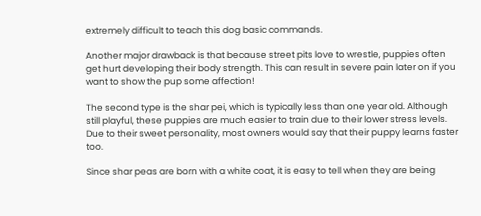extremely difficult to teach this dog basic commands.

Another major drawback is that because street pits love to wrestle, puppies often get hurt developing their body strength. This can result in severe pain later on if you want to show the pup some affection!

The second type is the shar pei, which is typically less than one year old. Although still playful, these puppies are much easier to train due to their lower stress levels. Due to their sweet personality, most owners would say that their puppy learns faster too.

Since shar peas are born with a white coat, it is easy to tell when they are being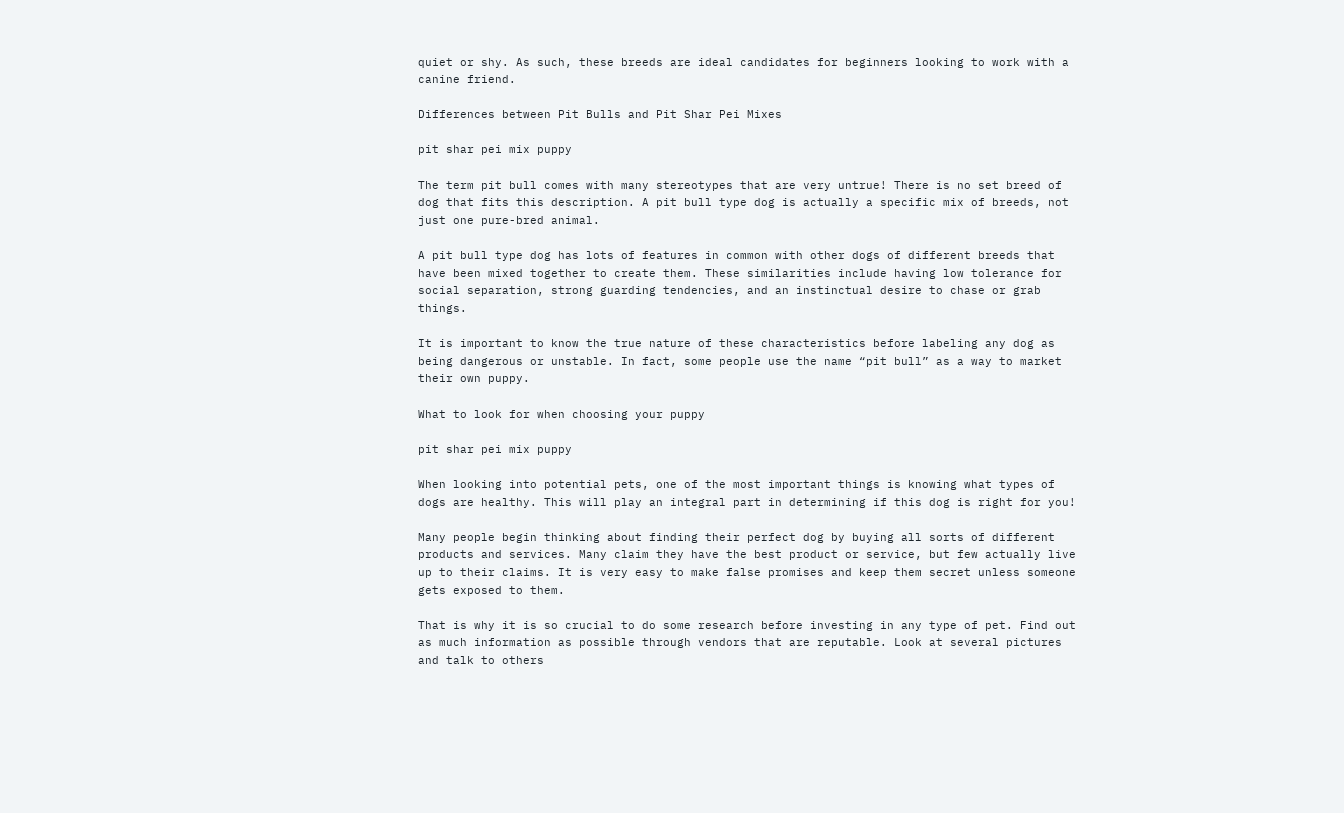quiet or shy. As such, these breeds are ideal candidates for beginners looking to work with a canine friend.

Differences between Pit Bulls and Pit Shar Pei Mixes

pit shar pei mix puppy

The term pit bull comes with many stereotypes that are very untrue! There is no set breed of dog that fits this description. A pit bull type dog is actually a specific mix of breeds, not just one pure-bred animal.

A pit bull type dog has lots of features in common with other dogs of different breeds that have been mixed together to create them. These similarities include having low tolerance for social separation, strong guarding tendencies, and an instinctual desire to chase or grab things.

It is important to know the true nature of these characteristics before labeling any dog as being dangerous or unstable. In fact, some people use the name “pit bull” as a way to market their own puppy.

What to look for when choosing your puppy

pit shar pei mix puppy

When looking into potential pets, one of the most important things is knowing what types of dogs are healthy. This will play an integral part in determining if this dog is right for you!

Many people begin thinking about finding their perfect dog by buying all sorts of different products and services. Many claim they have the best product or service, but few actually live up to their claims. It is very easy to make false promises and keep them secret unless someone gets exposed to them.

That is why it is so crucial to do some research before investing in any type of pet. Find out as much information as possible through vendors that are reputable. Look at several pictures and talk to others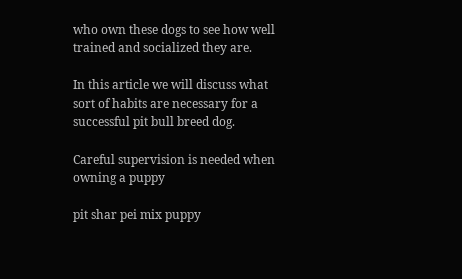who own these dogs to see how well trained and socialized they are.

In this article we will discuss what sort of habits are necessary for a successful pit bull breed dog.

Careful supervision is needed when owning a puppy

pit shar pei mix puppy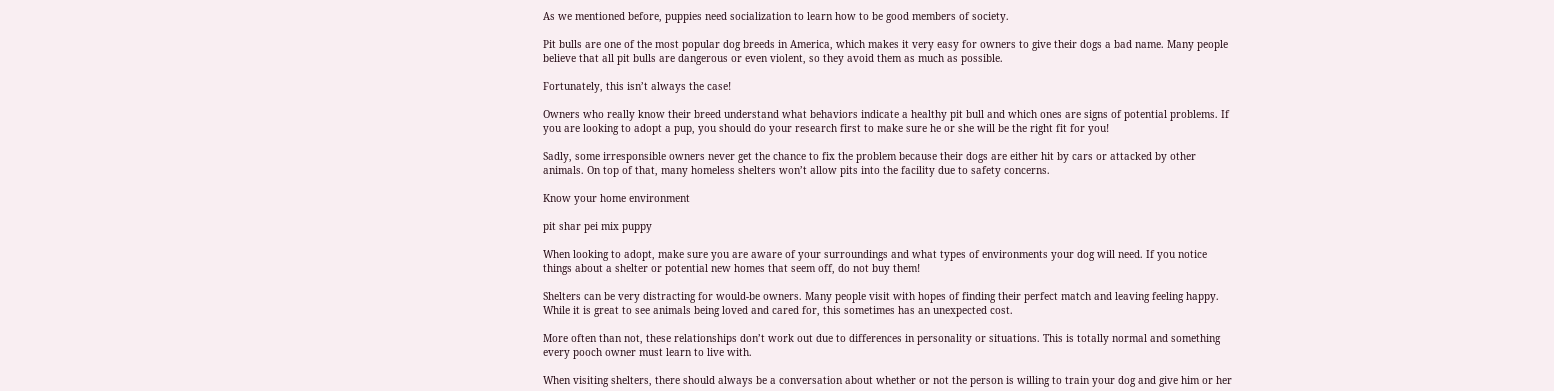As we mentioned before, puppies need socialization to learn how to be good members of society.

Pit bulls are one of the most popular dog breeds in America, which makes it very easy for owners to give their dogs a bad name. Many people believe that all pit bulls are dangerous or even violent, so they avoid them as much as possible.

Fortunately, this isn’t always the case!

Owners who really know their breed understand what behaviors indicate a healthy pit bull and which ones are signs of potential problems. If you are looking to adopt a pup, you should do your research first to make sure he or she will be the right fit for you!

Sadly, some irresponsible owners never get the chance to fix the problem because their dogs are either hit by cars or attacked by other animals. On top of that, many homeless shelters won’t allow pits into the facility due to safety concerns.

Know your home environment

pit shar pei mix puppy

When looking to adopt, make sure you are aware of your surroundings and what types of environments your dog will need. If you notice things about a shelter or potential new homes that seem off, do not buy them!

Shelters can be very distracting for would-be owners. Many people visit with hopes of finding their perfect match and leaving feeling happy. While it is great to see animals being loved and cared for, this sometimes has an unexpected cost.

More often than not, these relationships don’t work out due to differences in personality or situations. This is totally normal and something every pooch owner must learn to live with.

When visiting shelters, there should always be a conversation about whether or not the person is willing to train your dog and give him or her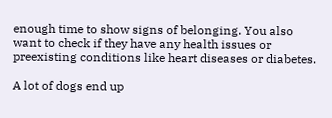enough time to show signs of belonging. You also want to check if they have any health issues or preexisting conditions like heart diseases or diabetes.

A lot of dogs end up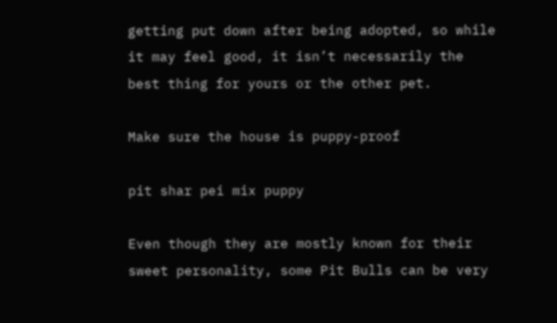getting put down after being adopted, so while it may feel good, it isn’t necessarily the best thing for yours or the other pet.

Make sure the house is puppy-proof

pit shar pei mix puppy

Even though they are mostly known for their sweet personality, some Pit Bulls can be very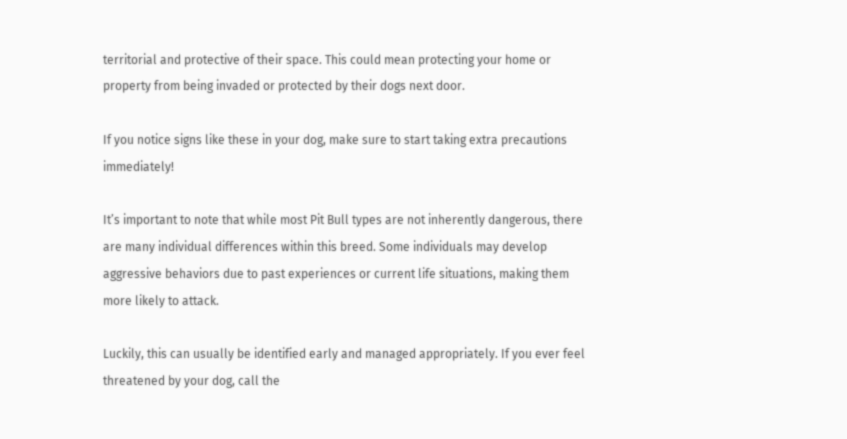territorial and protective of their space. This could mean protecting your home or property from being invaded or protected by their dogs next door.

If you notice signs like these in your dog, make sure to start taking extra precautions immediately!

It’s important to note that while most Pit Bull types are not inherently dangerous, there are many individual differences within this breed. Some individuals may develop aggressive behaviors due to past experiences or current life situations, making them more likely to attack.

Luckily, this can usually be identified early and managed appropriately. If you ever feel threatened by your dog, call the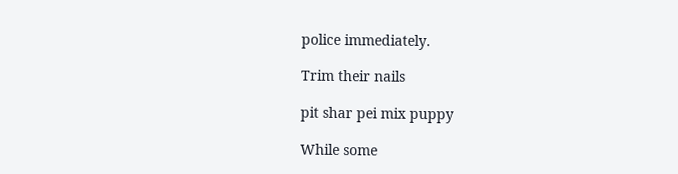police immediately.

Trim their nails

pit shar pei mix puppy

While some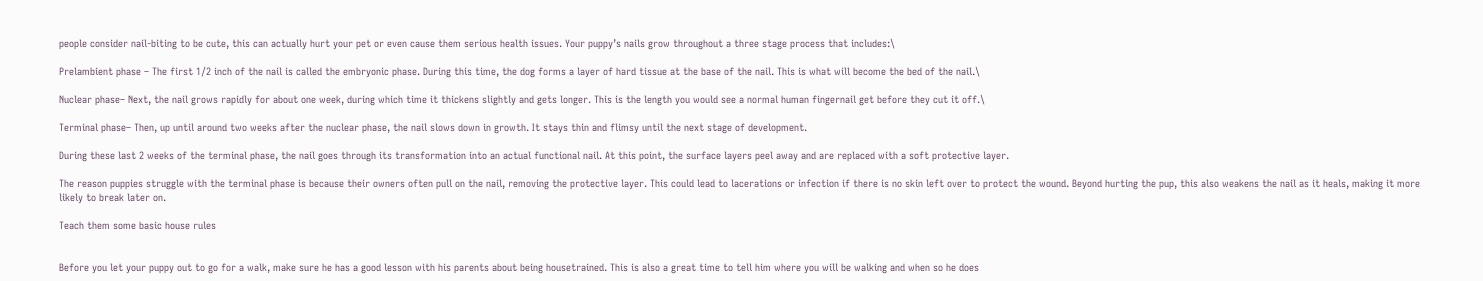people consider nail-biting to be cute, this can actually hurt your pet or even cause them serious health issues. Your puppy’s nails grow throughout a three stage process that includes:\

Prelambient phase – The first 1/2 inch of the nail is called the embryonic phase. During this time, the dog forms a layer of hard tissue at the base of the nail. This is what will become the bed of the nail.\

Nuclear phase– Next, the nail grows rapidly for about one week, during which time it thickens slightly and gets longer. This is the length you would see a normal human fingernail get before they cut it off.\

Terminal phase– Then, up until around two weeks after the nuclear phase, the nail slows down in growth. It stays thin and flimsy until the next stage of development.

During these last 2 weeks of the terminal phase, the nail goes through its transformation into an actual functional nail. At this point, the surface layers peel away and are replaced with a soft protective layer.

The reason puppies struggle with the terminal phase is because their owners often pull on the nail, removing the protective layer. This could lead to lacerations or infection if there is no skin left over to protect the wound. Beyond hurting the pup, this also weakens the nail as it heals, making it more likely to break later on.

Teach them some basic house rules


Before you let your puppy out to go for a walk, make sure he has a good lesson with his parents about being housetrained. This is also a great time to tell him where you will be walking and when so he does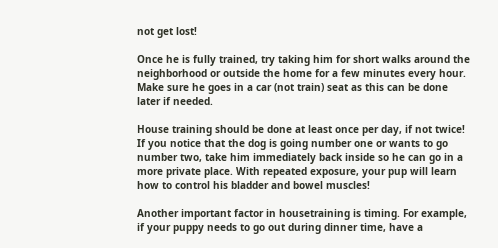not get lost!

Once he is fully trained, try taking him for short walks around the neighborhood or outside the home for a few minutes every hour. Make sure he goes in a car (not train) seat as this can be done later if needed.

House training should be done at least once per day, if not twice! If you notice that the dog is going number one or wants to go number two, take him immediately back inside so he can go in a more private place. With repeated exposure, your pup will learn how to control his bladder and bowel muscles!

Another important factor in housetraining is timing. For example, if your puppy needs to go out during dinner time, have a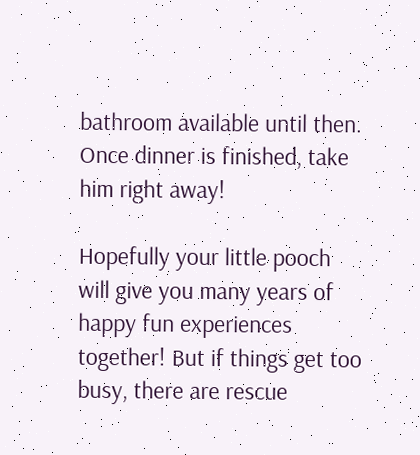bathroom available until then. Once dinner is finished, take him right away!

Hopefully your little pooch will give you many years of happy fun experiences together! But if things get too busy, there are rescue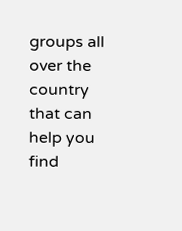groups all over the country that can help you find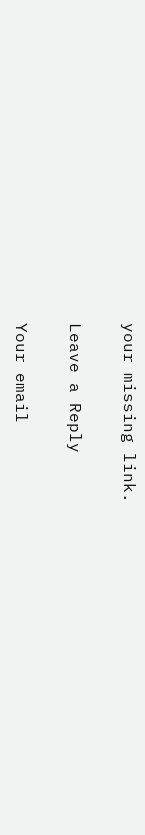your missing link.

Leave a Reply

Your email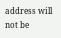address will not be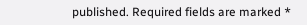published. Required fields are marked *